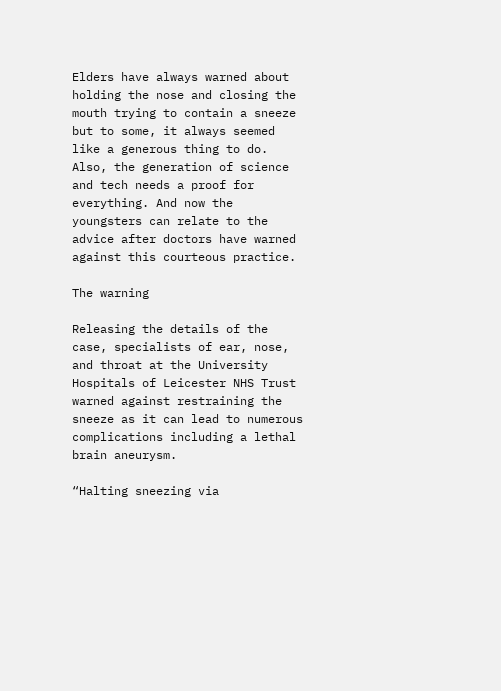Elders have always warned about holding the nose and closing the mouth trying to contain a sneeze but to some, it always seemed like a generous thing to do. Also, the generation of science and tech needs a proof for everything. And now the youngsters can relate to the advice after doctors have warned against this courteous practice.

The warning

Releasing the details of the case, specialists of ear, nose, and throat at the University Hospitals of Leicester NHS Trust warned against restraining the sneeze as it can lead to numerous complications including a lethal brain aneurysm.

“Halting sneezing via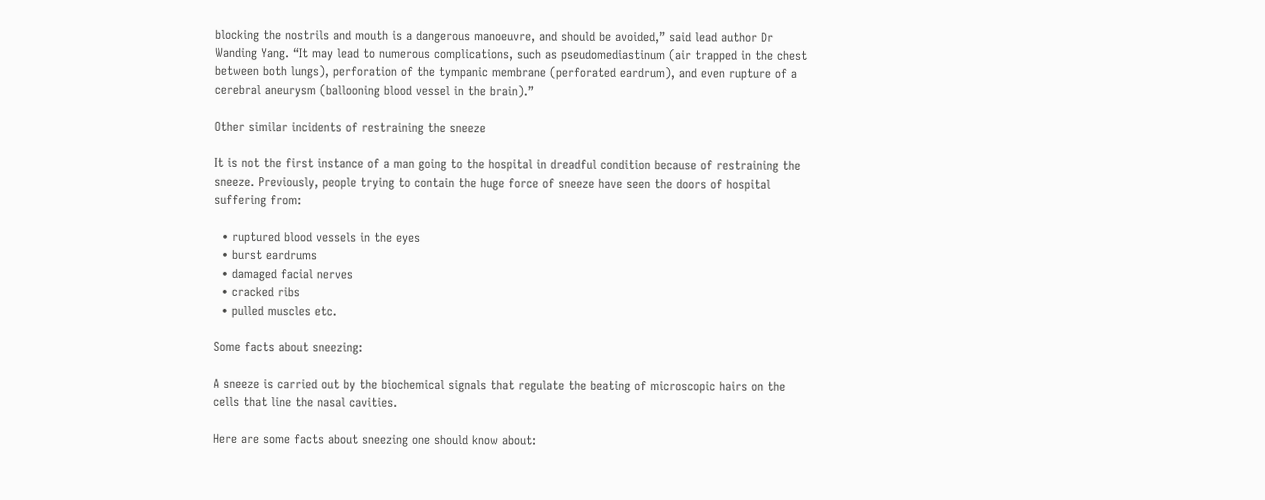blocking the nostrils and mouth is a dangerous manoeuvre, and should be avoided,” said lead author Dr Wanding Yang. “It may lead to numerous complications, such as pseudomediastinum (air trapped in the chest between both lungs), perforation of the tympanic membrane (perforated eardrum), and even rupture of a cerebral aneurysm (ballooning blood vessel in the brain).”

Other similar incidents of restraining the sneeze

It is not the first instance of a man going to the hospital in dreadful condition because of restraining the sneeze. Previously, people trying to contain the huge force of sneeze have seen the doors of hospital suffering from:

  • ruptured blood vessels in the eyes
  • burst eardrums
  • damaged facial nerves
  • cracked ribs
  • pulled muscles etc.

Some facts about sneezing:

A sneeze is carried out by the biochemical signals that regulate the beating of microscopic hairs on the cells that line the nasal cavities.

Here are some facts about sneezing one should know about: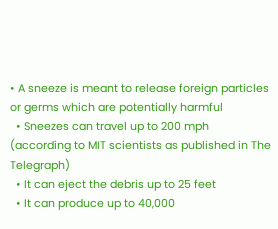• A sneeze is meant to release foreign particles or germs which are potentially harmful
  • Sneezes can travel up to 200 mph (according to MIT scientists as published in The Telegraph)
  • It can eject the debris up to 25 feet
  • It can produce up to 40,000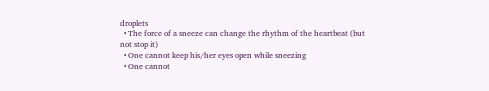droplets
  • The force of a sneeze can change the rhythm of the heartbeat (but not stop it)
  • One cannot keep his/her eyes open while sneezing
  • One cannot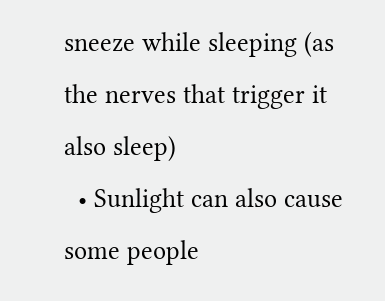sneeze while sleeping (as the nerves that trigger it also sleep)
  • Sunlight can also cause some people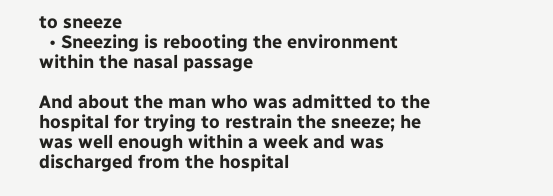to sneeze
  • Sneezing is rebooting the environment within the nasal passage

And about the man who was admitted to the hospital for trying to restrain the sneeze; he was well enough within a week and was discharged from the hospital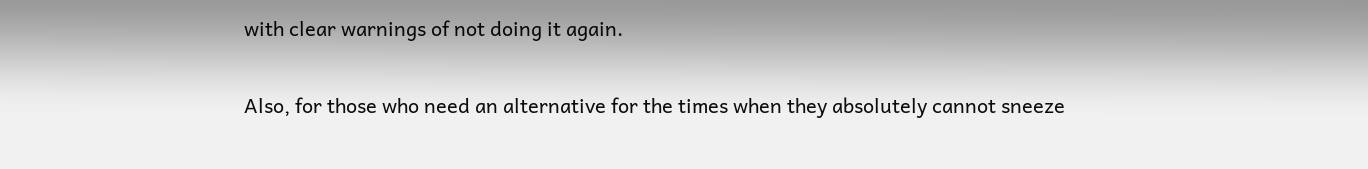with clear warnings of not doing it again.

Also, for those who need an alternative for the times when they absolutely cannot sneeze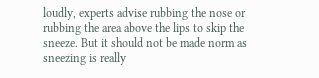loudly, experts advise rubbing the nose or rubbing the area above the lips to skip the sneeze. But it should not be made norm as sneezing is really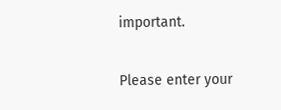important.


Please enter your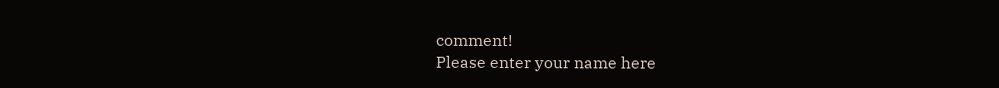comment!
Please enter your name here